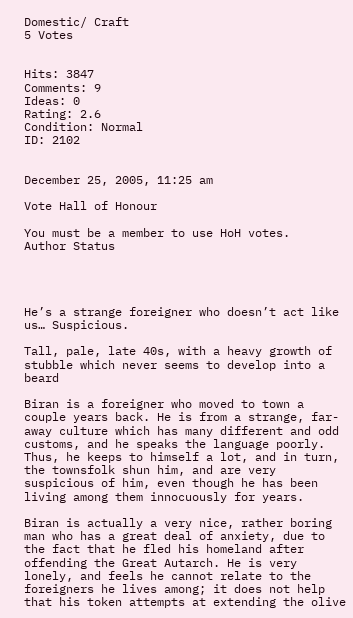Domestic/ Craft
5 Votes


Hits: 3847
Comments: 9
Ideas: 0
Rating: 2.6
Condition: Normal
ID: 2102


December 25, 2005, 11:25 am

Vote Hall of Honour

You must be a member to use HoH votes.
Author Status




He’s a strange foreigner who doesn’t act like us… Suspicious.

Tall, pale, late 40s, with a heavy growth of stubble which never seems to develop into a beard

Biran is a foreigner who moved to town a couple years back. He is from a strange, far-away culture which has many different and odd customs, and he speaks the language poorly. Thus, he keeps to himself a lot, and in turn, the townsfolk shun him, and are very suspicious of him, even though he has been living among them innocuously for years.

Biran is actually a very nice, rather boring man who has a great deal of anxiety, due to the fact that he fled his homeland after offending the Great Autarch. He is very lonely, and feels he cannot relate to the foreigners he lives among; it does not help that his token attempts at extending the olive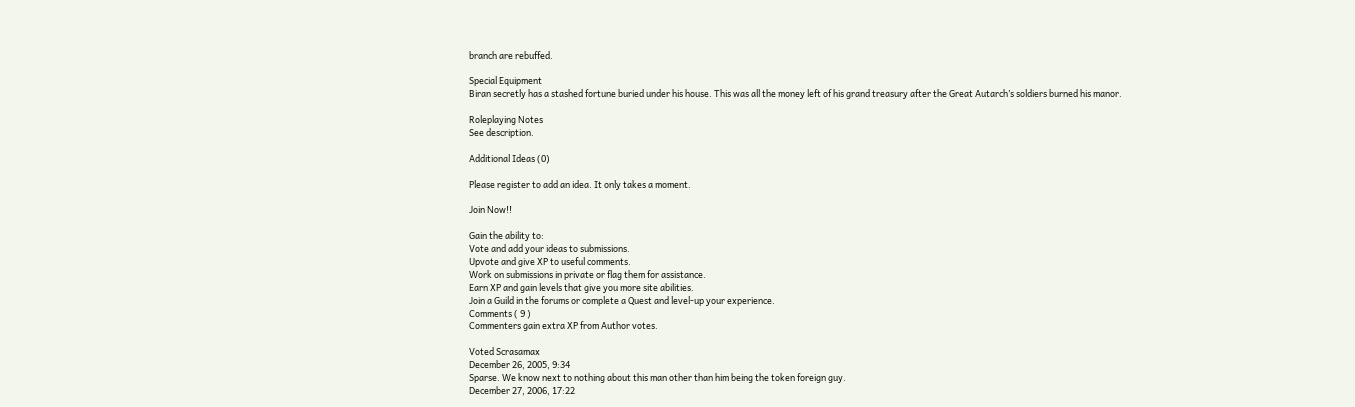branch are rebuffed.

Special Equipment
Biran secretly has a stashed fortune buried under his house. This was all the money left of his grand treasury after the Great Autarch’s soldiers burned his manor.

Roleplaying Notes
See description.

Additional Ideas (0)

Please register to add an idea. It only takes a moment.

Join Now!!

Gain the ability to:
Vote and add your ideas to submissions.
Upvote and give XP to useful comments.
Work on submissions in private or flag them for assistance.
Earn XP and gain levels that give you more site abilities.
Join a Guild in the forums or complete a Quest and level-up your experience.
Comments ( 9 )
Commenters gain extra XP from Author votes.

Voted Scrasamax
December 26, 2005, 9:34
Sparse. We know next to nothing about this man other than him being the token foreign guy.
December 27, 2006, 17:22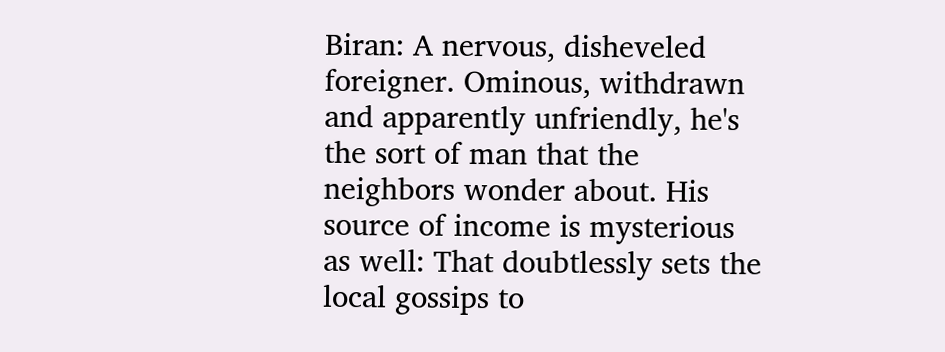Biran: A nervous, disheveled foreigner. Ominous, withdrawn and apparently unfriendly, he's the sort of man that the neighbors wonder about. His source of income is mysterious as well: That doubtlessly sets the local gossips to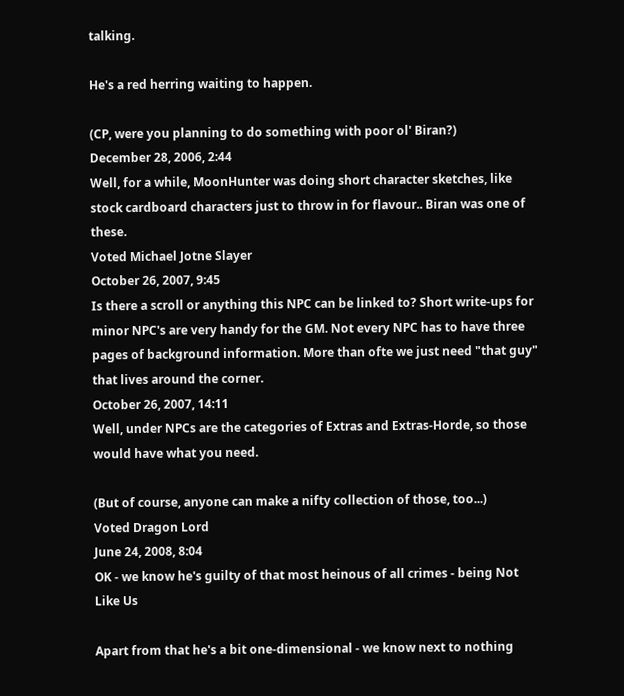talking.

He's a red herring waiting to happen.

(CP, were you planning to do something with poor ol' Biran?)
December 28, 2006, 2:44
Well, for a while, MoonHunter was doing short character sketches, like stock cardboard characters just to throw in for flavour.. Biran was one of these.
Voted Michael Jotne Slayer
October 26, 2007, 9:45
Is there a scroll or anything this NPC can be linked to? Short write-ups for minor NPC's are very handy for the GM. Not every NPC has to have three pages of background information. More than ofte we just need "that guy" that lives around the corner.
October 26, 2007, 14:11
Well, under NPCs are the categories of Extras and Extras-Horde, so those would have what you need.

(But of course, anyone can make a nifty collection of those, too...)
Voted Dragon Lord
June 24, 2008, 8:04
OK - we know he's guilty of that most heinous of all crimes - being Not Like Us

Apart from that he's a bit one-dimensional - we know next to nothing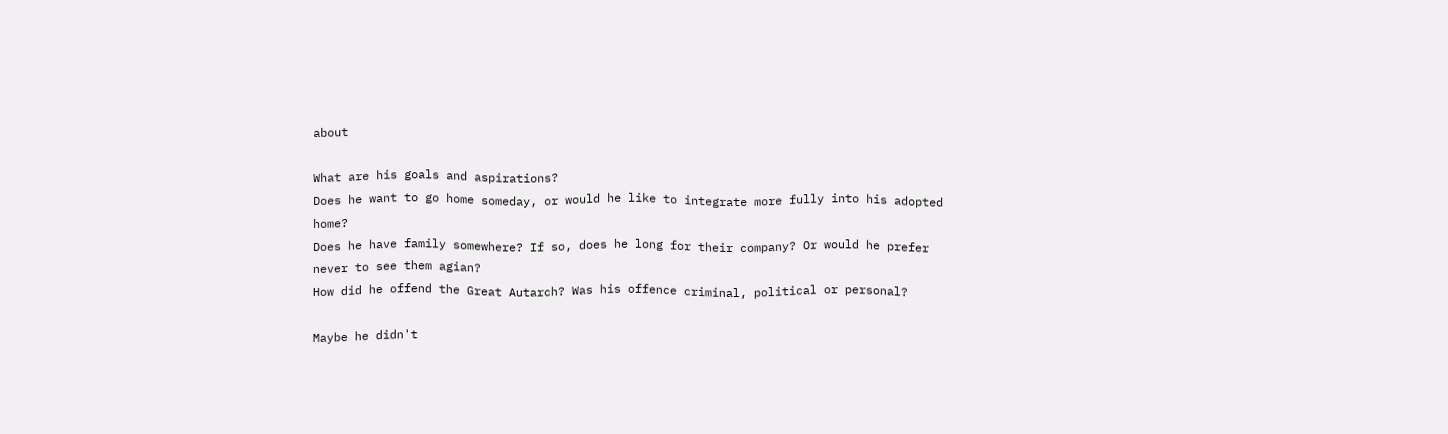about

What are his goals and aspirations?
Does he want to go home someday, or would he like to integrate more fully into his adopted home?
Does he have family somewhere? If so, does he long for their company? Or would he prefer never to see them agian?
How did he offend the Great Autarch? Was his offence criminal, political or personal?

Maybe he didn't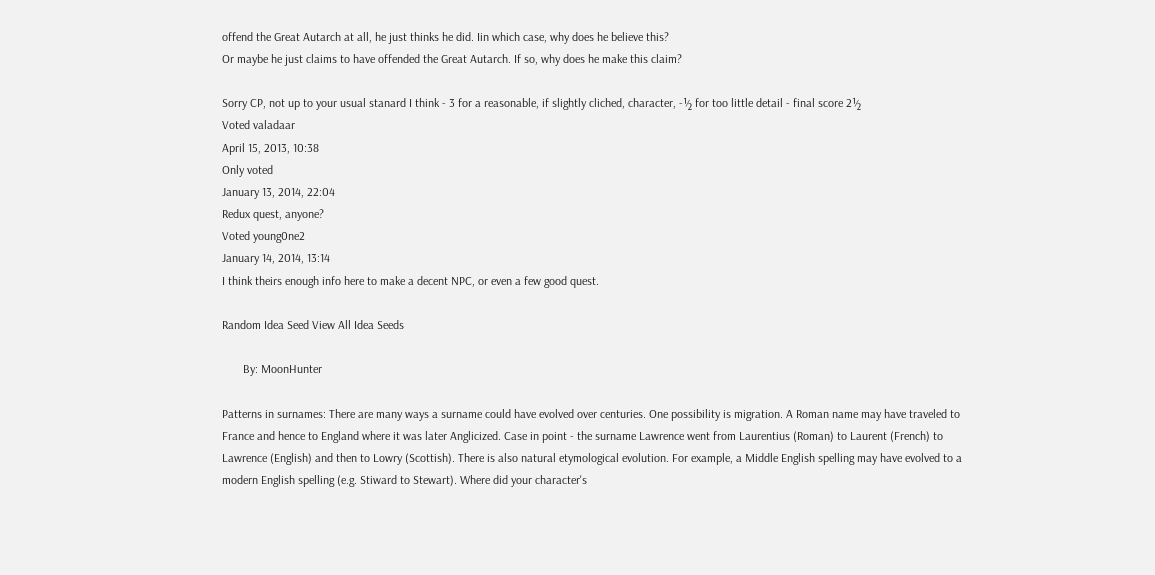offend the Great Autarch at all, he just thinks he did. Iin which case, why does he believe this?
Or maybe he just claims to have offended the Great Autarch. If so, why does he make this claim?

Sorry CP, not up to your usual stanard I think - 3 for a reasonable, if slightly cliched, character, -½ for too little detail - final score 2½
Voted valadaar
April 15, 2013, 10:38
Only voted
January 13, 2014, 22:04
Redux quest, anyone?
Voted young0ne2
January 14, 2014, 13:14
I think theirs enough info here to make a decent NPC, or even a few good quest.

Random Idea Seed View All Idea Seeds

       By: MoonHunter

Patterns in surnames: There are many ways a surname could have evolved over centuries. One possibility is migration. A Roman name may have traveled to France and hence to England where it was later Anglicized. Case in point - the surname Lawrence went from Laurentius (Roman) to Laurent (French) to Lawrence (English) and then to Lowry (Scottish). There is also natural etymological evolution. For example, a Middle English spelling may have evolved to a modern English spelling (e.g. Stiward to Stewart). Where did your character's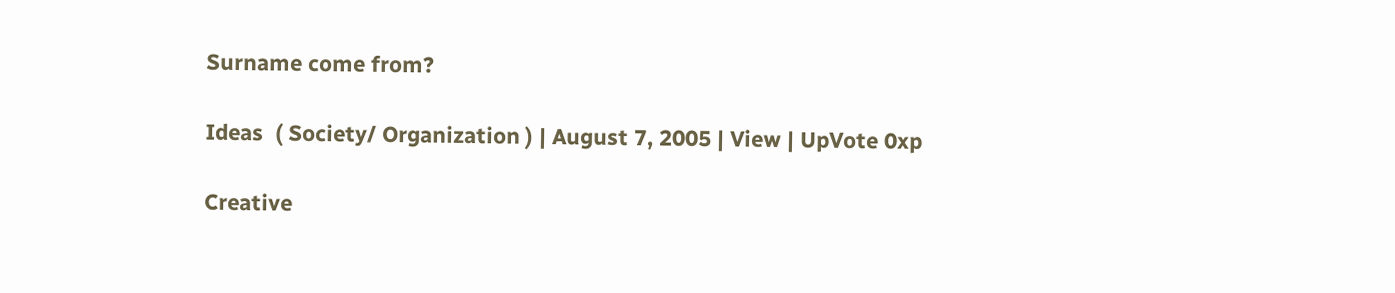Surname come from?

Ideas  ( Society/ Organization ) | August 7, 2005 | View | UpVote 0xp

Creative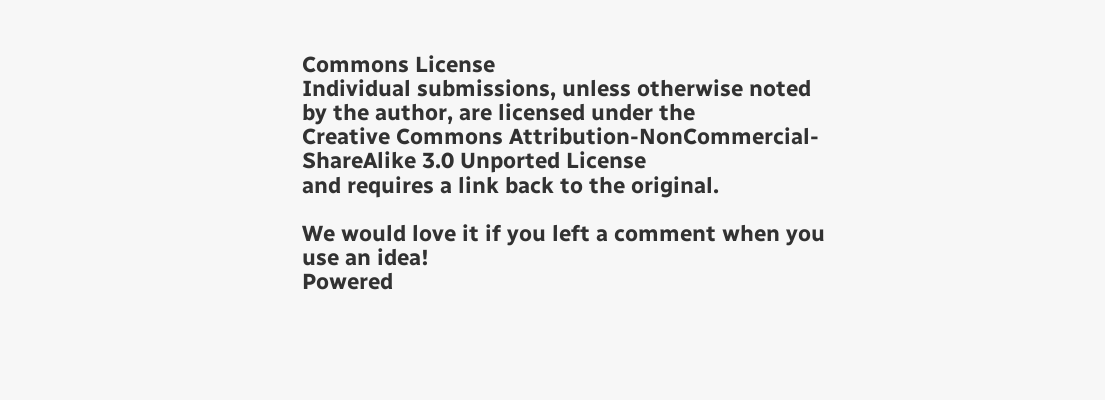Commons License
Individual submissions, unless otherwise noted by the author, are licensed under the
Creative Commons Attribution-NonCommercial-ShareAlike 3.0 Unported License
and requires a link back to the original.

We would love it if you left a comment when you use an idea!
Powered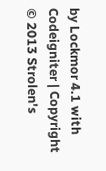by Lockmor 4.1 with Codeigniter | Copyright © 2013 Strolen's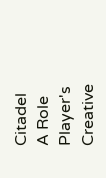Citadel
A Role Player's Creative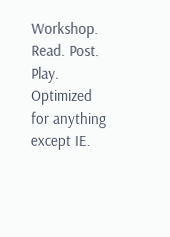Workshop.
Read. Post. Play.
Optimized for anything except IE.